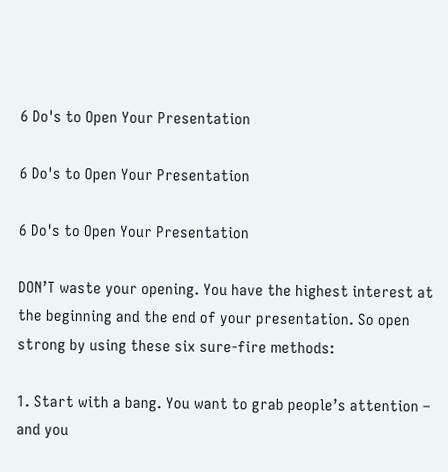6 Do's to Open Your Presentation

6 Do's to Open Your Presentation

6 Do's to Open Your Presentation

DON’T waste your opening. You have the highest interest at the beginning and the end of your presentation. So open strong by using these six sure-fire methods:

1. Start with a bang. You want to grab people’s attention – and you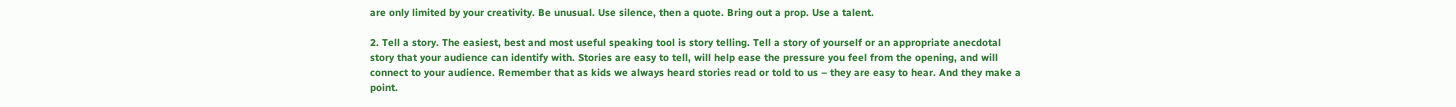are only limited by your creativity. Be unusual. Use silence, then a quote. Bring out a prop. Use a talent.

2. Tell a story. The easiest, best and most useful speaking tool is story telling. Tell a story of yourself or an appropriate anecdotal story that your audience can identify with. Stories are easy to tell, will help ease the pressure you feel from the opening, and will connect to your audience. Remember that as kids we always heard stories read or told to us – they are easy to hear. And they make a point.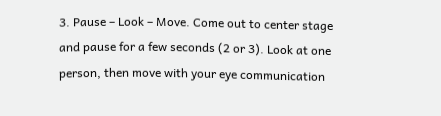3. Pause – Look – Move. Come out to center stage and pause for a few seconds (2 or 3). Look at one person, then move with your eye communication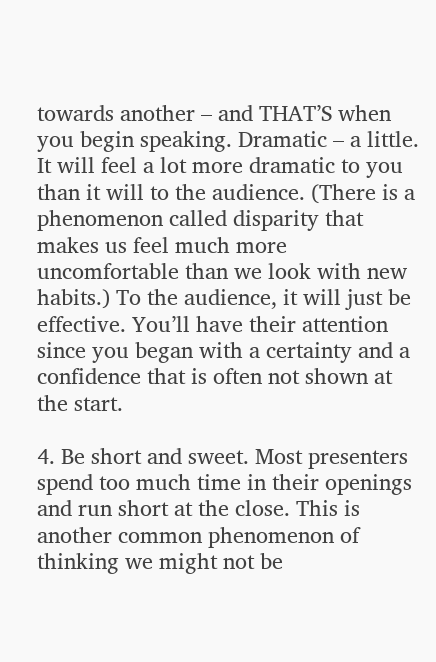towards another – and THAT’S when you begin speaking. Dramatic – a little. It will feel a lot more dramatic to you than it will to the audience. (There is a phenomenon called disparity that makes us feel much more uncomfortable than we look with new habits.) To the audience, it will just be effective. You’ll have their attention since you began with a certainty and a confidence that is often not shown at the start.

4. Be short and sweet. Most presenters spend too much time in their openings and run short at the close. This is another common phenomenon of thinking we might not be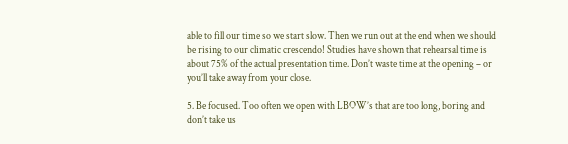able to fill our time so we start slow. Then we run out at the end when we should be rising to our climatic crescendo! Studies have shown that rehearsal time is about 75% of the actual presentation time. Don’t waste time at the opening – or you’ll take away from your close.

5. Be focused. Too often we open with LBOW’s that are too long, boring and don’t take us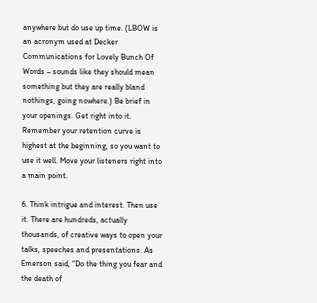anywhere but do use up time. (LBOW is an acronym used at Decker Communications for Lovely Bunch Of Words – sounds like they should mean something but they are really bland nothings, going nowhere.) Be brief in your openings. Get right into it. Remember your retention curve is highest at the beginning, so you want to use it well. Move your listeners right into a main point.

6. Think intrigue and interest. Then use it. There are hundreds, actually thousands, of creative ways to open your talks, speeches and presentations. As Emerson said, “Do the thing you fear and the death of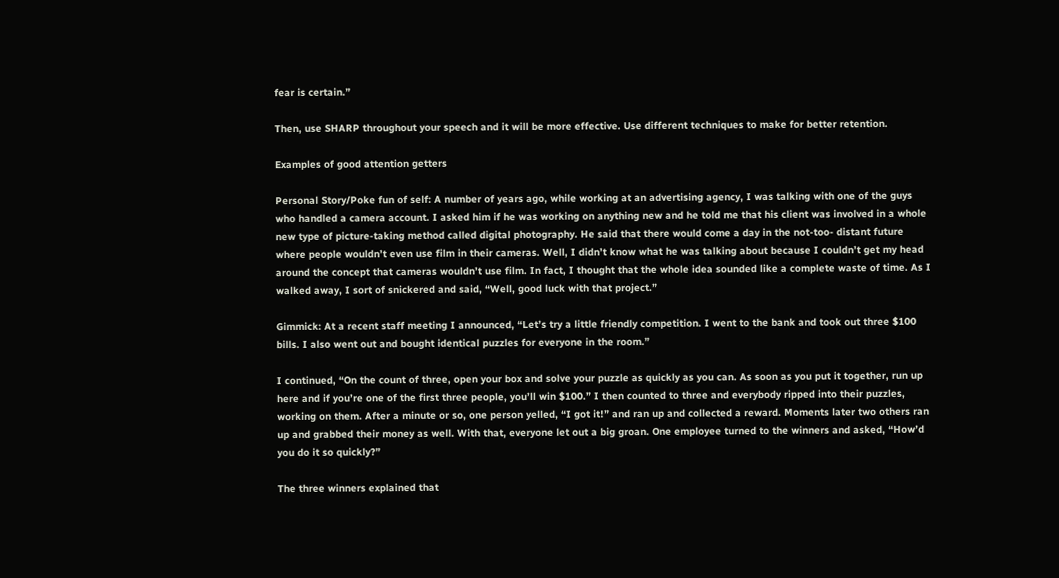fear is certain.”

Then, use SHARP throughout your speech and it will be more effective. Use different techniques to make for better retention.

Examples of good attention getters

Personal Story/Poke fun of self: A number of years ago, while working at an advertising agency, I was talking with one of the guys who handled a camera account. I asked him if he was working on anything new and he told me that his client was involved in a whole new type of picture-taking method called digital photography. He said that there would come a day in the not-too- distant future where people wouldn’t even use film in their cameras. Well, I didn’t know what he was talking about because I couldn’t get my head around the concept that cameras wouldn’t use film. In fact, I thought that the whole idea sounded like a complete waste of time. As I walked away, I sort of snickered and said, “Well, good luck with that project.”

Gimmick: At a recent staff meeting I announced, “Let’s try a little friendly competition. I went to the bank and took out three $100 bills. I also went out and bought identical puzzles for everyone in the room.”

I continued, “On the count of three, open your box and solve your puzzle as quickly as you can. As soon as you put it together, run up here and if you’re one of the first three people, you’ll win $100.” I then counted to three and everybody ripped into their puzzles, working on them. After a minute or so, one person yelled, “I got it!” and ran up and collected a reward. Moments later two others ran up and grabbed their money as well. With that, everyone let out a big groan. One employee turned to the winners and asked, “How’d you do it so quickly?”

The three winners explained that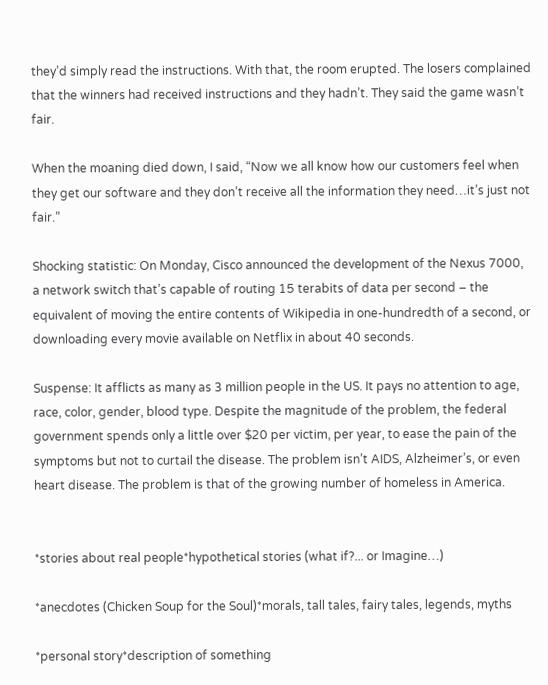they’d simply read the instructions. With that, the room erupted. The losers complained that the winners had received instructions and they hadn’t. They said the game wasn’t fair.

When the moaning died down, I said, “Now we all know how our customers feel when they get our software and they don’t receive all the information they need…it’s just not fair.”

Shocking statistic: On Monday, Cisco announced the development of the Nexus 7000, a network switch that’s capable of routing 15 terabits of data per second – the equivalent of moving the entire contents of Wikipedia in one-hundredth of a second, or downloading every movie available on Netflix in about 40 seconds.

Suspense: It afflicts as many as 3 million people in the US. It pays no attention to age, race, color, gender, blood type. Despite the magnitude of the problem, the federal government spends only a little over $20 per victim, per year, to ease the pain of the symptoms but not to curtail the disease. The problem isn’t AIDS, Alzheimer’s, or even heart disease. The problem is that of the growing number of homeless in America.


*stories about real people*hypothetical stories (what if?... or Imagine…)

*anecdotes (Chicken Soup for the Soul)*morals, tall tales, fairy tales, legends, myths

*personal story*description of something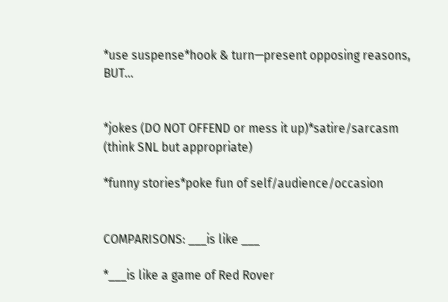*use suspense*hook & turn—present opposing reasons, BUT…


*jokes (DO NOT OFFEND or mess it up)*satire/sarcasm (think SNL but appropriate)

*funny stories*poke fun of self/audience/occasion


COMPARISONS: ___is like ___

*___is like a game of Red Rover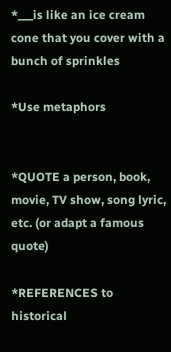*___is like an ice cream cone that you cover with a bunch of sprinkles

*Use metaphors


*QUOTE a person, book, movie, TV show, song lyric, etc. (or adapt a famous quote)

*REFERENCES to historical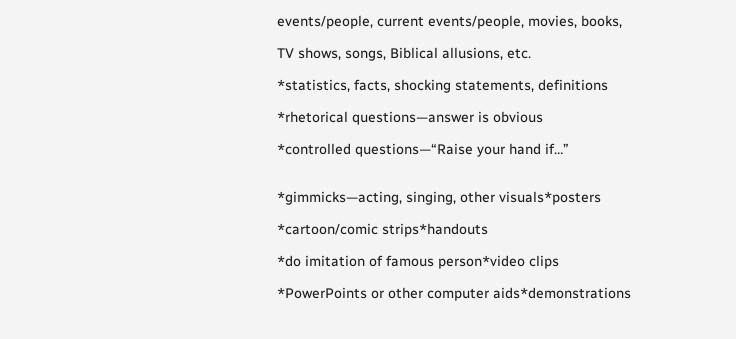events/people, current events/people, movies, books,

TV shows, songs, Biblical allusions, etc.

*statistics, facts, shocking statements, definitions

*rhetorical questions—answer is obvious

*controlled questions—“Raise your hand if…”


*gimmicks—acting, singing, other visuals*posters

*cartoon/comic strips*handouts

*do imitation of famous person*video clips

*PowerPoints or other computer aids*demonstrations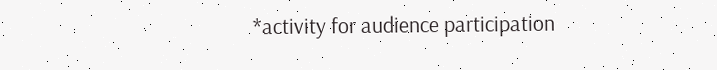*activity for audience participation